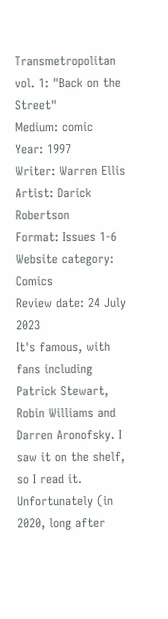Transmetropolitan vol. 1: "Back on the Street"
Medium: comic
Year: 1997
Writer: Warren Ellis
Artist: Darick Robertson
Format: Issues 1-6
Website category: Comics
Review date: 24 July 2023
It's famous, with fans including Patrick Stewart, Robin Williams and Darren Aronofsky. I saw it on the shelf, so I read it.
Unfortunately (in 2020, long after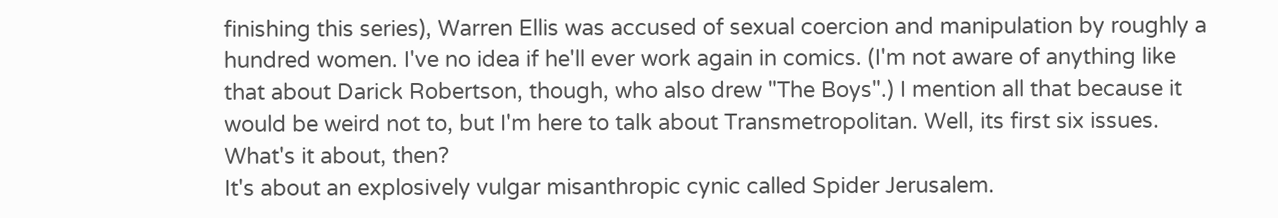finishing this series), Warren Ellis was accused of sexual coercion and manipulation by roughly a hundred women. I've no idea if he'll ever work again in comics. (I'm not aware of anything like that about Darick Robertson, though, who also drew "The Boys".) I mention all that because it would be weird not to, but I'm here to talk about Transmetropolitan. Well, its first six issues.
What's it about, then?
It's about an explosively vulgar misanthropic cynic called Spider Jerusalem.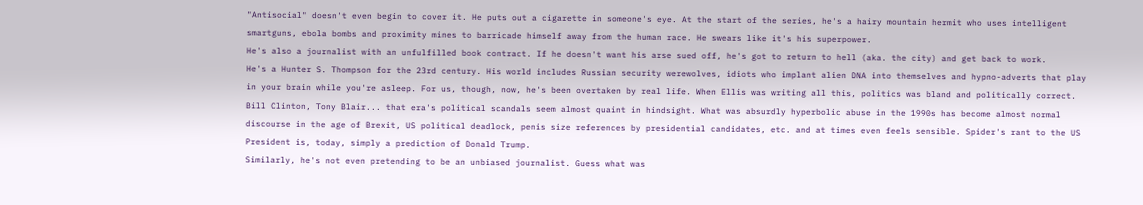"Antisocial" doesn't even begin to cover it. He puts out a cigarette in someone's eye. At the start of the series, he's a hairy mountain hermit who uses intelligent smartguns, ebola bombs and proximity mines to barricade himself away from the human race. He swears like it's his superpower.
He's also a journalist with an unfulfilled book contract. If he doesn't want his arse sued off, he's got to return to hell (aka. the city) and get back to work.
He's a Hunter S. Thompson for the 23rd century. His world includes Russian security werewolves, idiots who implant alien DNA into themselves and hypno-adverts that play in your brain while you're asleep. For us, though, now, he's been overtaken by real life. When Ellis was writing all this, politics was bland and politically correct. Bill Clinton, Tony Blair... that era's political scandals seem almost quaint in hindsight. What was absurdly hyperbolic abuse in the 1990s has become almost normal discourse in the age of Brexit, US political deadlock, penis size references by presidential candidates, etc. and at times even feels sensible. Spider's rant to the US President is, today, simply a prediction of Donald Trump.
Similarly, he's not even pretending to be an unbiased journalist. Guess what was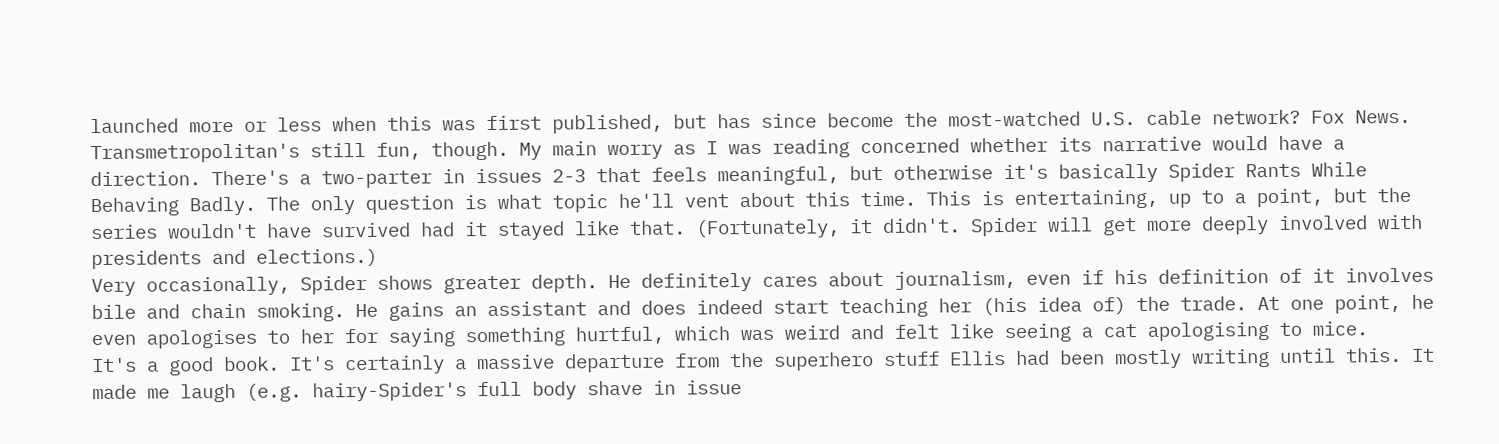launched more or less when this was first published, but has since become the most-watched U.S. cable network? Fox News.
Transmetropolitan's still fun, though. My main worry as I was reading concerned whether its narrative would have a direction. There's a two-parter in issues 2-3 that feels meaningful, but otherwise it's basically Spider Rants While Behaving Badly. The only question is what topic he'll vent about this time. This is entertaining, up to a point, but the series wouldn't have survived had it stayed like that. (Fortunately, it didn't. Spider will get more deeply involved with presidents and elections.)
Very occasionally, Spider shows greater depth. He definitely cares about journalism, even if his definition of it involves bile and chain smoking. He gains an assistant and does indeed start teaching her (his idea of) the trade. At one point, he even apologises to her for saying something hurtful, which was weird and felt like seeing a cat apologising to mice.
It's a good book. It's certainly a massive departure from the superhero stuff Ellis had been mostly writing until this. It made me laugh (e.g. hairy-Spider's full body shave in issue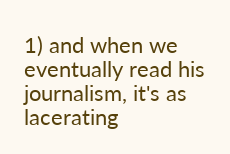1) and when we eventually read his journalism, it's as lacerating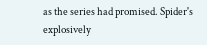as the series had promised. Spider's explosively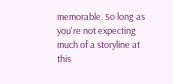memorable. So long as you're not expecting much of a storyline at this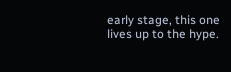early stage, this one lives up to the hype.